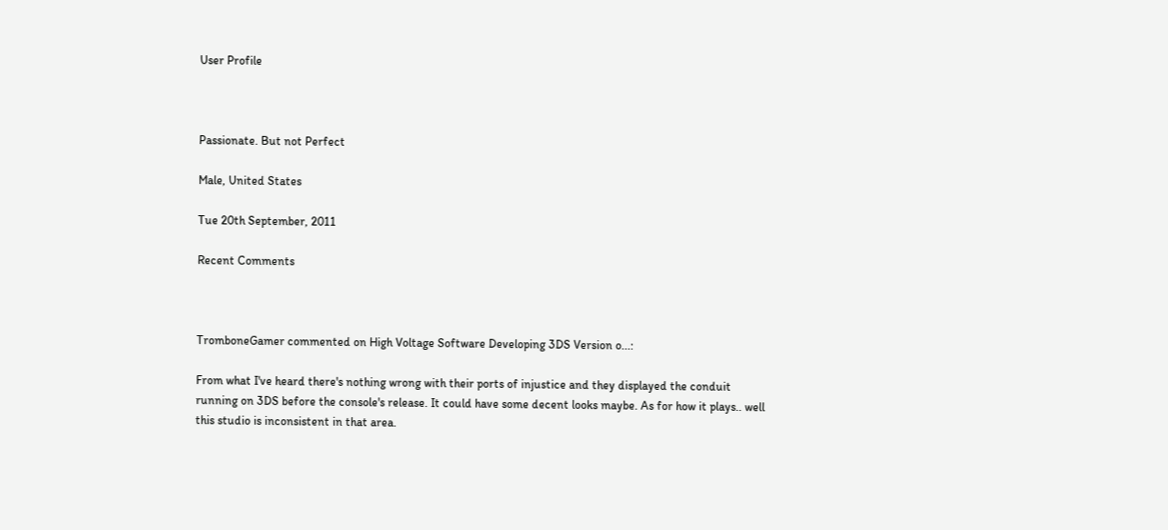User Profile



Passionate. But not Perfect

Male, United States

Tue 20th September, 2011

Recent Comments



TromboneGamer commented on High Voltage Software Developing 3DS Version o...:

From what I've heard there's nothing wrong with their ports of injustice and they displayed the conduit running on 3DS before the console's release. It could have some decent looks maybe. As for how it plays.. well this studio is inconsistent in that area.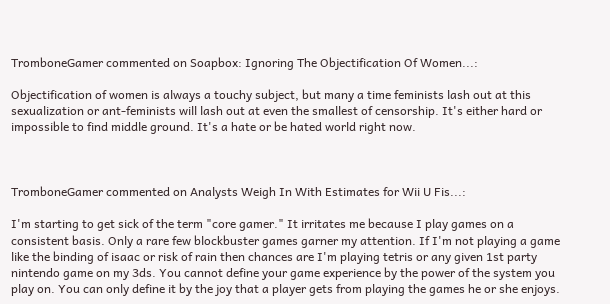TromboneGamer commented on Soapbox: Ignoring The Objectification Of Women...:

Objectification of women is always a touchy subject, but many a time feminists lash out at this sexualization or ant-feminists will lash out at even the smallest of censorship. It's either hard or impossible to find middle ground. It's a hate or be hated world right now.



TromboneGamer commented on Analysts Weigh In With Estimates for Wii U Fis...:

I'm starting to get sick of the term "core gamer." It irritates me because I play games on a consistent basis. Only a rare few blockbuster games garner my attention. If I'm not playing a game like the binding of isaac or risk of rain then chances are I'm playing tetris or any given 1st party nintendo game on my 3ds. You cannot define your game experience by the power of the system you play on. You can only define it by the joy that a player gets from playing the games he or she enjoys.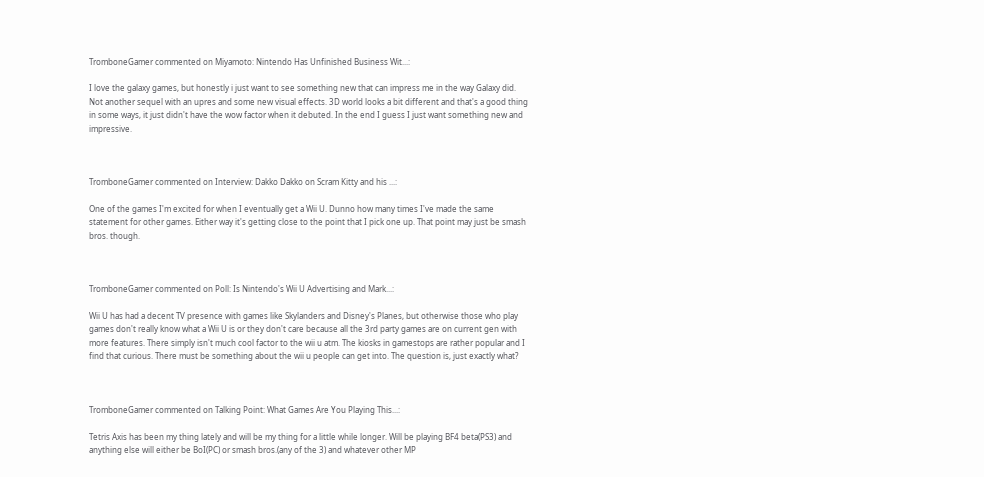TromboneGamer commented on Miyamoto: Nintendo Has Unfinished Business Wit...:

I love the galaxy games, but honestly i just want to see something new that can impress me in the way Galaxy did. Not another sequel with an upres and some new visual effects. 3D world looks a bit different and that's a good thing in some ways, it just didn't have the wow factor when it debuted. In the end I guess I just want something new and impressive.



TromboneGamer commented on Interview: Dakko Dakko on Scram Kitty and his ...:

One of the games I'm excited for when I eventually get a Wii U. Dunno how many times I've made the same statement for other games. Either way it's getting close to the point that I pick one up. That point may just be smash bros. though.



TromboneGamer commented on Poll: Is Nintendo's Wii U Advertising and Mark...:

Wii U has had a decent TV presence with games like Skylanders and Disney's Planes, but otherwise those who play games don't really know what a Wii U is or they don't care because all the 3rd party games are on current gen with more features. There simply isn't much cool factor to the wii u atm. The kiosks in gamestops are rather popular and I find that curious. There must be something about the wii u people can get into. The question is, just exactly what?



TromboneGamer commented on Talking Point: What Games Are You Playing This...:

Tetris Axis has been my thing lately and will be my thing for a little while longer. Will be playing BF4 beta(PS3) and anything else will either be BoI(PC) or smash bros.(any of the 3) and whatever other MP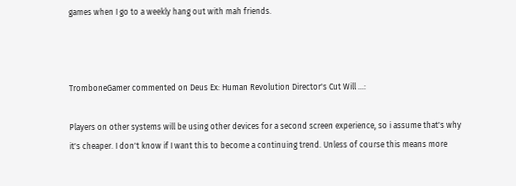games when I go to a weekly hang out with mah friends.



TromboneGamer commented on Deus Ex: Human Revolution Director's Cut Will ...:

Players on other systems will be using other devices for a second screen experience, so i assume that's why it's cheaper. I don't know if I want this to become a continuing trend. Unless of course this means more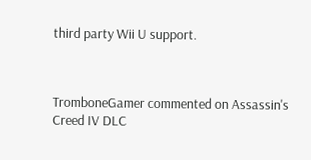third party Wii U support.



TromboneGamer commented on Assassin's Creed IV DLC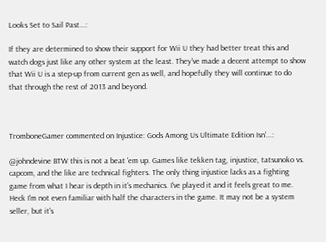Looks Set to Sail Past...:

If they are determined to show their support for Wii U they had better treat this and watch dogs just like any other system at the least. They've made a decent attempt to show that Wii U is a step-up from current gen as well, and hopefully they will continue to do that through the rest of 2013 and beyond.



TromboneGamer commented on Injustice: Gods Among Us Ultimate Edition Isn'...:

@johndevine BTW this is not a beat 'em up. Games like tekken tag, injustice, tatsunoko vs. capcom, and the like are technical fighters. The only thing injustice lacks as a fighting game from what I hear is depth in it's mechanics. I've played it and it feels great to me. Heck I'm not even familiar with half the characters in the game. It may not be a system seller, but it's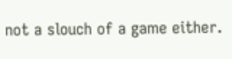not a slouch of a game either.